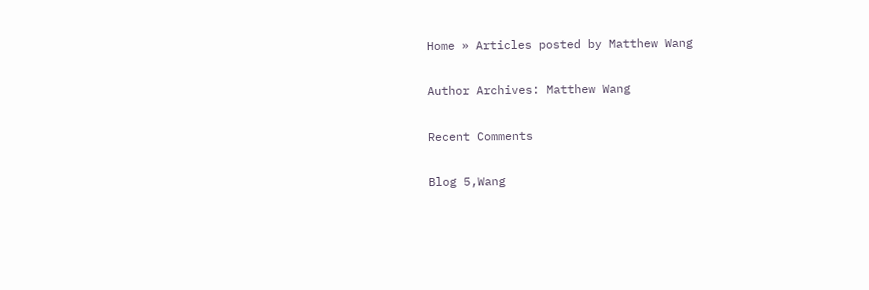Home » Articles posted by Matthew Wang

Author Archives: Matthew Wang

Recent Comments

Blog 5,Wang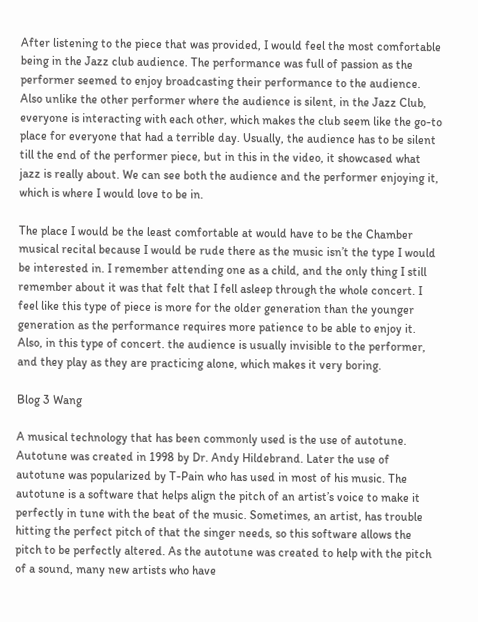After listening to the piece that was provided, I would feel the most comfortable being in the Jazz club audience. The performance was full of passion as the performer seemed to enjoy broadcasting their performance to the audience. Also unlike the other performer where the audience is silent, in the Jazz Club, everyone is interacting with each other, which makes the club seem like the go-to place for everyone that had a terrible day. Usually, the audience has to be silent till the end of the performer piece, but in this in the video, it showcased what jazz is really about. We can see both the audience and the performer enjoying it, which is where I would love to be in.

The place I would be the least comfortable at would have to be the Chamber musical recital because I would be rude there as the music isn’t the type I would be interested in. I remember attending one as a child, and the only thing I still remember about it was that felt that I fell asleep through the whole concert. I feel like this type of piece is more for the older generation than the younger generation as the performance requires more patience to be able to enjoy it. Also, in this type of concert. the audience is usually invisible to the performer, and they play as they are practicing alone, which makes it very boring.

Blog 3 Wang

A musical technology that has been commonly used is the use of autotune. Autotune was created in 1998 by Dr. Andy Hildebrand. Later the use of autotune was popularized by T-Pain who has used in most of his music. The autotune is a software that helps align the pitch of an artist’s voice to make it perfectly in tune with the beat of the music. Sometimes, an artist, has trouble hitting the perfect pitch of that the singer needs, so this software allows the pitch to be perfectly altered. As the autotune was created to help with the pitch of a sound, many new artists who have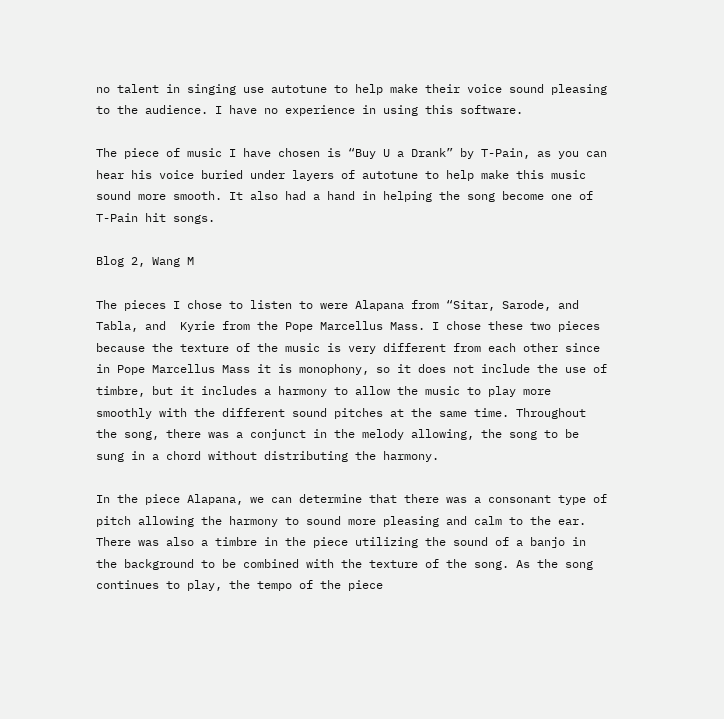no talent in singing use autotune to help make their voice sound pleasing to the audience. I have no experience in using this software.

The piece of music I have chosen is “Buy U a Drank” by T-Pain, as you can hear his voice buried under layers of autotune to help make this music sound more smooth. It also had a hand in helping the song become one of T-Pain hit songs.

Blog 2, Wang M

The pieces I chose to listen to were Alapana from “Sitar, Sarode, and Tabla, and  Kyrie from the Pope Marcellus Mass. I chose these two pieces because the texture of the music is very different from each other since in Pope Marcellus Mass it is monophony, so it does not include the use of timbre, but it includes a harmony to allow the music to play more smoothly with the different sound pitches at the same time. Throughout the song, there was a conjunct in the melody allowing, the song to be sung in a chord without distributing the harmony.

In the piece Alapana, we can determine that there was a consonant type of pitch allowing the harmony to sound more pleasing and calm to the ear. There was also a timbre in the piece utilizing the sound of a banjo in the background to be combined with the texture of the song. As the song continues to play, the tempo of the piece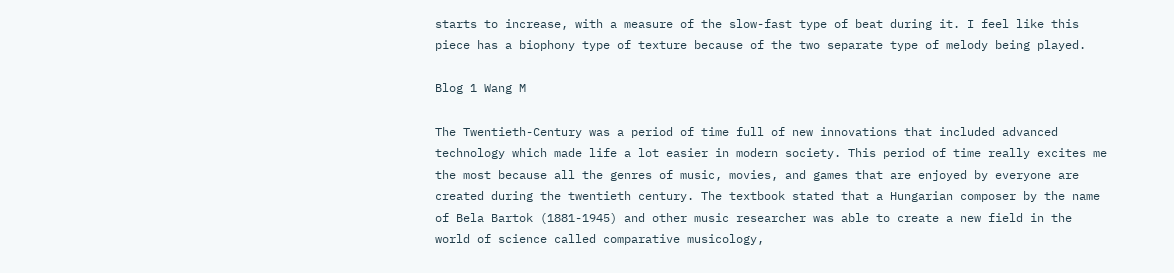starts to increase, with a measure of the slow-fast type of beat during it. I feel like this piece has a biophony type of texture because of the two separate type of melody being played.

Blog 1 Wang M

The Twentieth-Century was a period of time full of new innovations that included advanced technology which made life a lot easier in modern society. This period of time really excites me the most because all the genres of music, movies, and games that are enjoyed by everyone are created during the twentieth century. The textbook stated that a Hungarian composer by the name of Bela Bartok (1881-1945) and other music researcher was able to create a new field in the world of science called comparative musicology,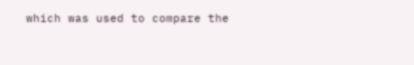which was used to compare the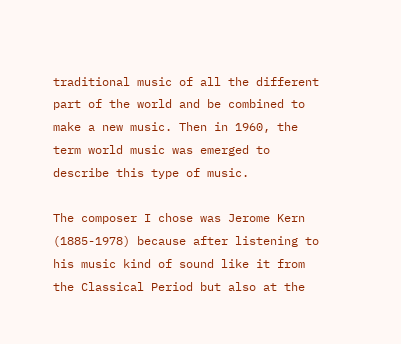traditional music of all the different part of the world and be combined to make a new music. Then in 1960, the term world music was emerged to describe this type of music.

The composer I chose was Jerome Kern (1885-1978) because after listening to his music kind of sound like it from the Classical Period but also at the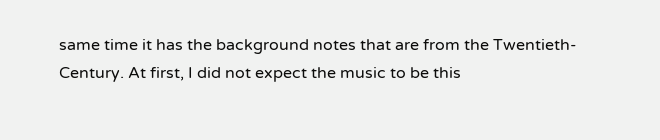same time it has the background notes that are from the Twentieth-Century. At first, I did not expect the music to be this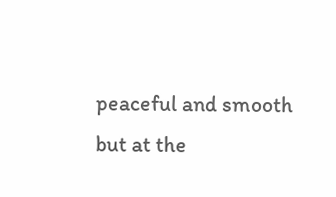peaceful and smooth but at the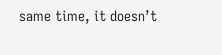same time, it doesn’t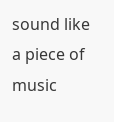sound like a piece of music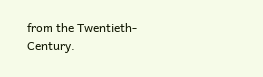from the Twentieth-Century.